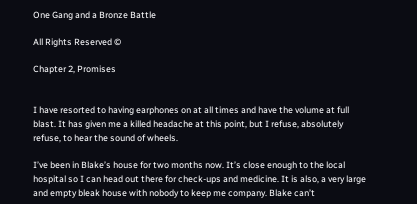One Gang and a Bronze Battle

All Rights Reserved ©

Chapter 2, Promises


I have resorted to having earphones on at all times and have the volume at full blast. It has given me a killed headache at this point, but I refuse, absolutely refuse, to hear the sound of wheels.

I’ve been in Blake’s house for two months now. It’s close enough to the local hospital so I can head out there for check-ups and medicine. It is also, a very large and empty bleak house with nobody to keep me company. Blake can’t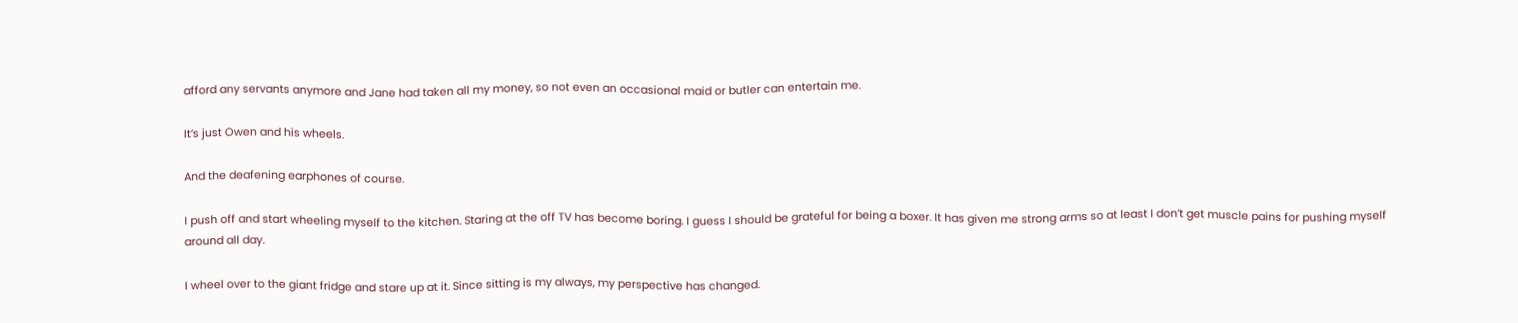afford any servants anymore and Jane had taken all my money, so not even an occasional maid or butler can entertain me.

It’s just Owen and his wheels.

And the deafening earphones of course.

I push off and start wheeling myself to the kitchen. Staring at the off TV has become boring. I guess I should be grateful for being a boxer. It has given me strong arms so at least I don’t get muscle pains for pushing myself around all day.

I wheel over to the giant fridge and stare up at it. Since sitting is my always, my perspective has changed.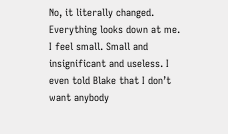No, it literally changed. Everything looks down at me. I feel small. Small and insignificant and useless. I even told Blake that I don’t want anybody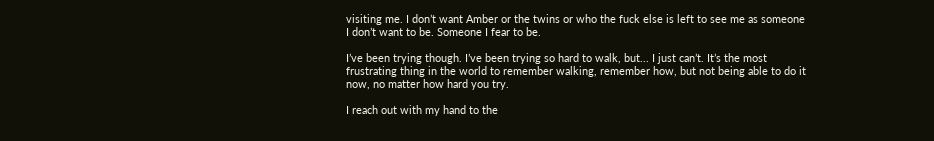visiting me. I don’t want Amber or the twins or who the fuck else is left to see me as someone I don’t want to be. Someone I fear to be.

I’ve been trying though. I’ve been trying so hard to walk, but... I just can’t. It’s the most frustrating thing in the world to remember walking, remember how, but not being able to do it now, no matter how hard you try.

I reach out with my hand to the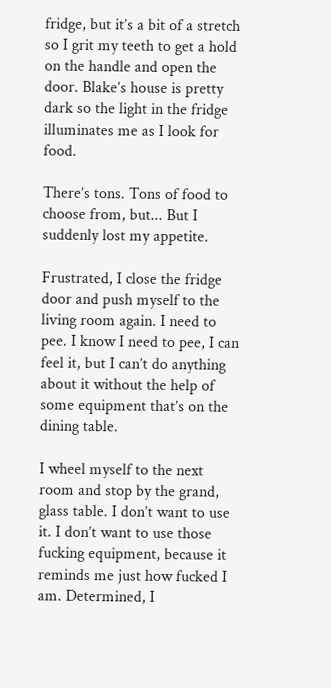fridge, but it’s a bit of a stretch so I grit my teeth to get a hold on the handle and open the door. Blake’s house is pretty dark so the light in the fridge illuminates me as I look for food.

There’s tons. Tons of food to choose from, but... But I suddenly lost my appetite.

Frustrated, I close the fridge door and push myself to the living room again. I need to pee. I know I need to pee, I can feel it, but I can’t do anything about it without the help of some equipment that’s on the dining table.

I wheel myself to the next room and stop by the grand, glass table. I don’t want to use it. I don’t want to use those fucking equipment, because it reminds me just how fucked I am. Determined, I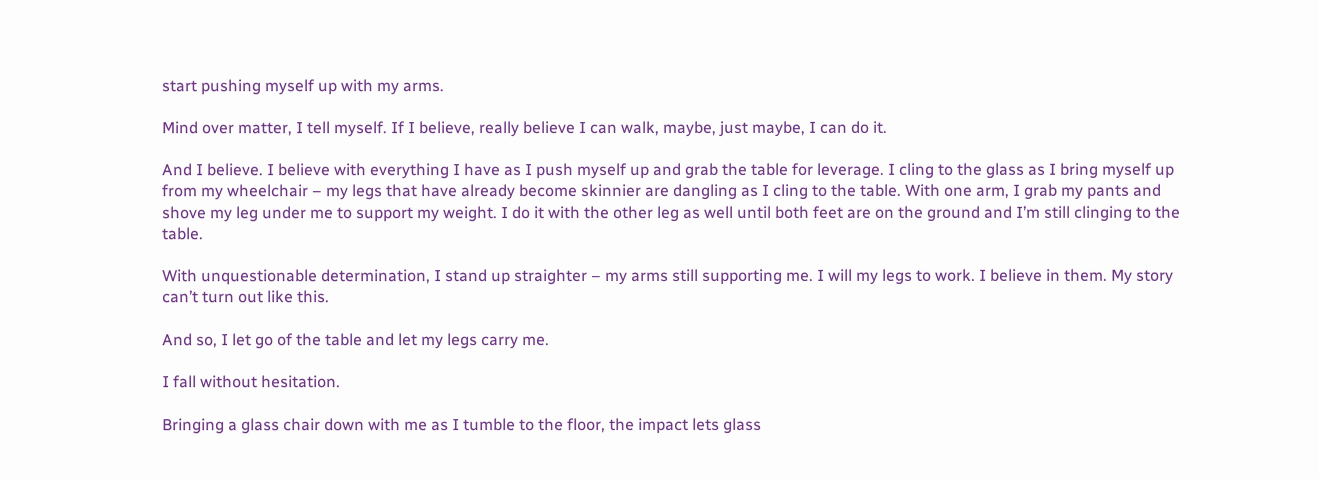start pushing myself up with my arms.

Mind over matter, I tell myself. If I believe, really believe I can walk, maybe, just maybe, I can do it.

And I believe. I believe with everything I have as I push myself up and grab the table for leverage. I cling to the glass as I bring myself up from my wheelchair – my legs that have already become skinnier are dangling as I cling to the table. With one arm, I grab my pants and shove my leg under me to support my weight. I do it with the other leg as well until both feet are on the ground and I’m still clinging to the table.

With unquestionable determination, I stand up straighter – my arms still supporting me. I will my legs to work. I believe in them. My story can’t turn out like this.

And so, I let go of the table and let my legs carry me.

I fall without hesitation.

Bringing a glass chair down with me as I tumble to the floor, the impact lets glass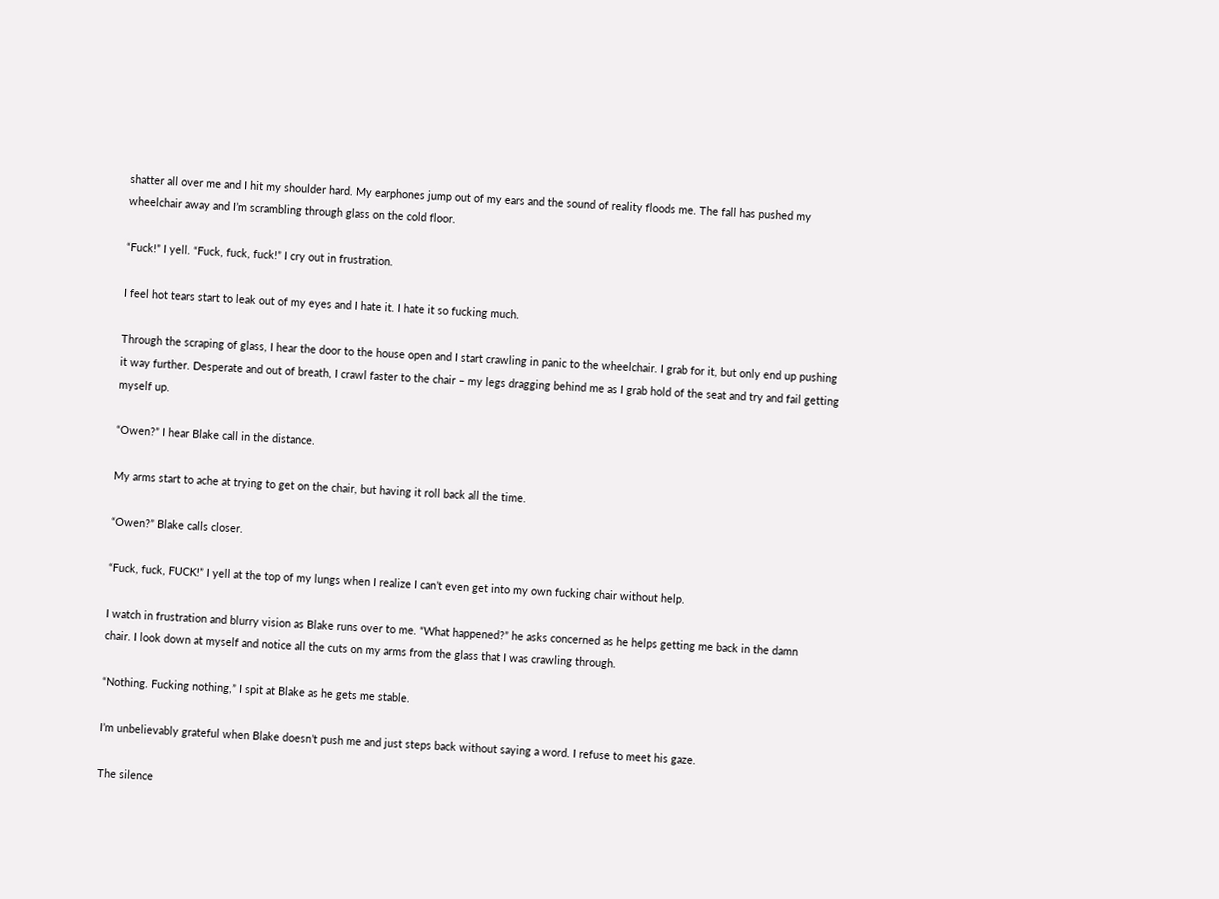shatter all over me and I hit my shoulder hard. My earphones jump out of my ears and the sound of reality floods me. The fall has pushed my wheelchair away and I’m scrambling through glass on the cold floor.

“Fuck!” I yell. “Fuck, fuck, fuck!” I cry out in frustration.

I feel hot tears start to leak out of my eyes and I hate it. I hate it so fucking much.

Through the scraping of glass, I hear the door to the house open and I start crawling in panic to the wheelchair. I grab for it, but only end up pushing it way further. Desperate and out of breath, I crawl faster to the chair – my legs dragging behind me as I grab hold of the seat and try and fail getting myself up.

“Owen?” I hear Blake call in the distance.

My arms start to ache at trying to get on the chair, but having it roll back all the time.

“Owen?” Blake calls closer.

“Fuck, fuck, FUCK!” I yell at the top of my lungs when I realize I can’t even get into my own fucking chair without help.

I watch in frustration and blurry vision as Blake runs over to me. “What happened?” he asks concerned as he helps getting me back in the damn chair. I look down at myself and notice all the cuts on my arms from the glass that I was crawling through.

“Nothing. Fucking nothing,” I spit at Blake as he gets me stable.

I’m unbelievably grateful when Blake doesn’t push me and just steps back without saying a word. I refuse to meet his gaze.

The silence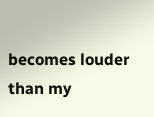becomes louder than my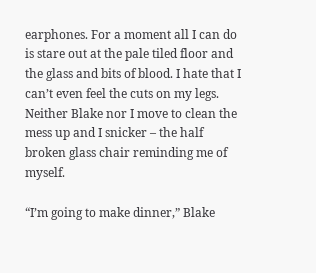earphones. For a moment all I can do is stare out at the pale tiled floor and the glass and bits of blood. I hate that I can’t even feel the cuts on my legs. Neither Blake nor I move to clean the mess up and I snicker – the half broken glass chair reminding me of myself.

“I’m going to make dinner,” Blake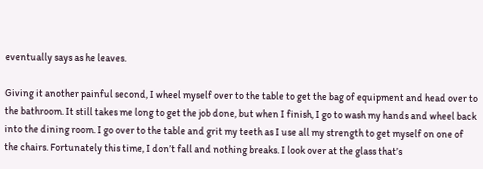eventually says as he leaves.

Giving it another painful second, I wheel myself over to the table to get the bag of equipment and head over to the bathroom. It still takes me long to get the job done, but when I finish, I go to wash my hands and wheel back into the dining room. I go over to the table and grit my teeth as I use all my strength to get myself on one of the chairs. Fortunately this time, I don’t fall and nothing breaks. I look over at the glass that’s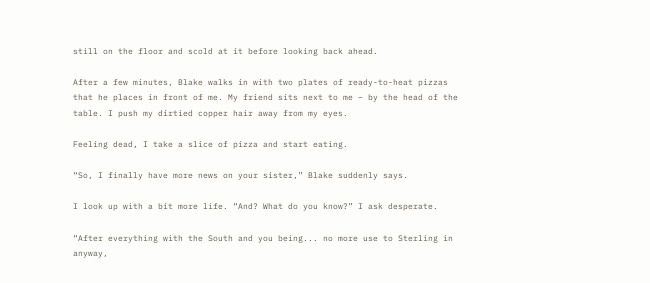still on the floor and scold at it before looking back ahead.

After a few minutes, Blake walks in with two plates of ready-to-heat pizzas that he places in front of me. My friend sits next to me – by the head of the table. I push my dirtied copper hair away from my eyes.

Feeling dead, I take a slice of pizza and start eating.

“So, I finally have more news on your sister,” Blake suddenly says.

I look up with a bit more life. “And? What do you know?” I ask desperate.

“After everything with the South and you being... no more use to Sterling in anyway,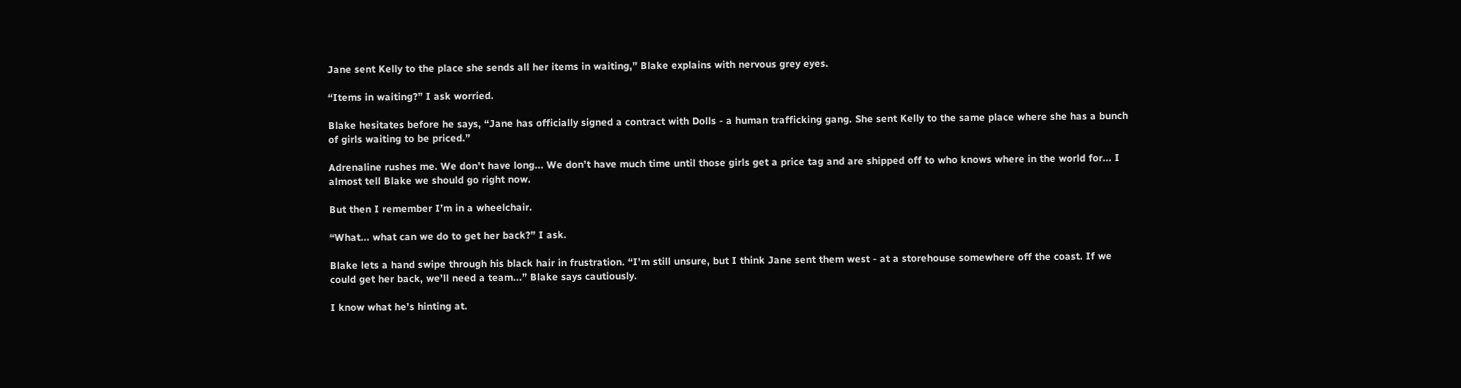Jane sent Kelly to the place she sends all her items in waiting,” Blake explains with nervous grey eyes.

“Items in waiting?” I ask worried.

Blake hesitates before he says, “Jane has officially signed a contract with Dolls - a human trafficking gang. She sent Kelly to the same place where she has a bunch of girls waiting to be priced.”

Adrenaline rushes me. We don’t have long... We don’t have much time until those girls get a price tag and are shipped off to who knows where in the world for... I almost tell Blake we should go right now.

But then I remember I’m in a wheelchair.

“What... what can we do to get her back?” I ask.

Blake lets a hand swipe through his black hair in frustration. “I’m still unsure, but I think Jane sent them west - at a storehouse somewhere off the coast. If we could get her back, we’ll need a team...” Blake says cautiously.

I know what he’s hinting at.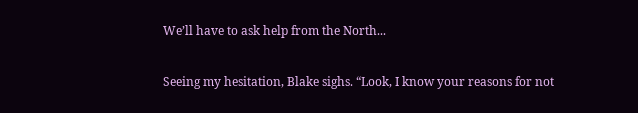We’ll have to ask help from the North...

Seeing my hesitation, Blake sighs. “Look, I know your reasons for not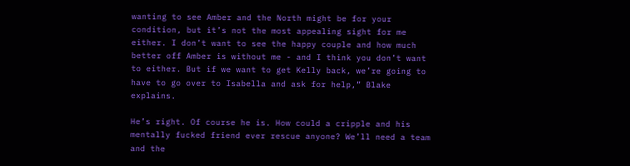wanting to see Amber and the North might be for your condition, but it’s not the most appealing sight for me either. I don’t want to see the happy couple and how much better off Amber is without me - and I think you don’t want to either. But if we want to get Kelly back, we’re going to have to go over to Isabella and ask for help,” Blake explains.

He’s right. Of course he is. How could a cripple and his mentally fucked friend ever rescue anyone? We’ll need a team and the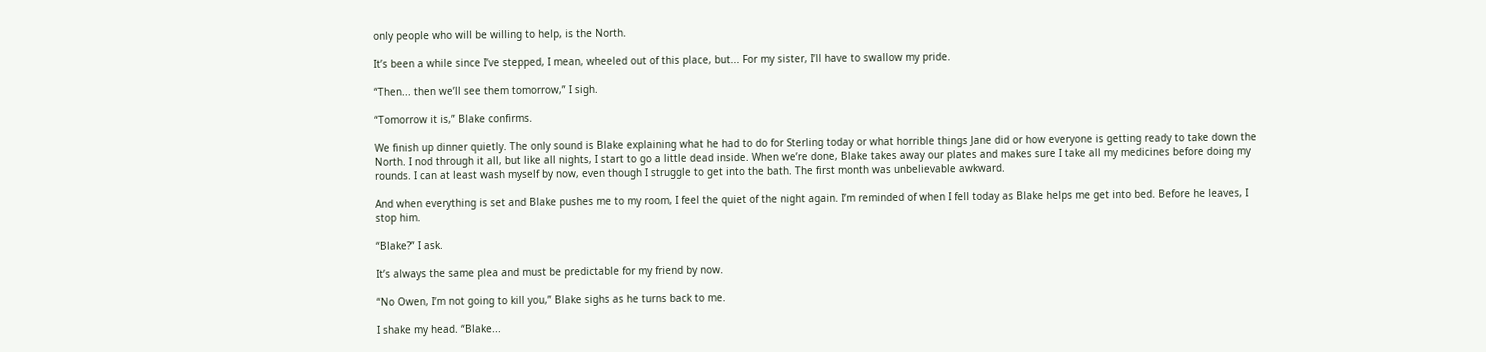only people who will be willing to help, is the North.

It’s been a while since I’ve stepped, I mean, wheeled out of this place, but... For my sister, I’ll have to swallow my pride.

“Then... then we’ll see them tomorrow,” I sigh.

“Tomorrow it is,” Blake confirms.

We finish up dinner quietly. The only sound is Blake explaining what he had to do for Sterling today or what horrible things Jane did or how everyone is getting ready to take down the North. I nod through it all, but like all nights, I start to go a little dead inside. When we’re done, Blake takes away our plates and makes sure I take all my medicines before doing my rounds. I can at least wash myself by now, even though I struggle to get into the bath. The first month was unbelievable awkward.

And when everything is set and Blake pushes me to my room, I feel the quiet of the night again. I’m reminded of when I fell today as Blake helps me get into bed. Before he leaves, I stop him.

“Blake?” I ask.

It’s always the same plea and must be predictable for my friend by now.

“No Owen, I’m not going to kill you,” Blake sighs as he turns back to me.

I shake my head. “Blake...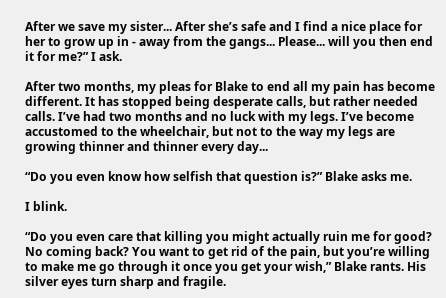After we save my sister... After she’s safe and I find a nice place for her to grow up in - away from the gangs... Please... will you then end it for me?” I ask.

After two months, my pleas for Blake to end all my pain has become different. It has stopped being desperate calls, but rather needed calls. I’ve had two months and no luck with my legs. I’ve become accustomed to the wheelchair, but not to the way my legs are growing thinner and thinner every day...

“Do you even know how selfish that question is?” Blake asks me.

I blink.

“Do you even care that killing you might actually ruin me for good? No coming back? You want to get rid of the pain, but you’re willing to make me go through it once you get your wish,” Blake rants. His silver eyes turn sharp and fragile.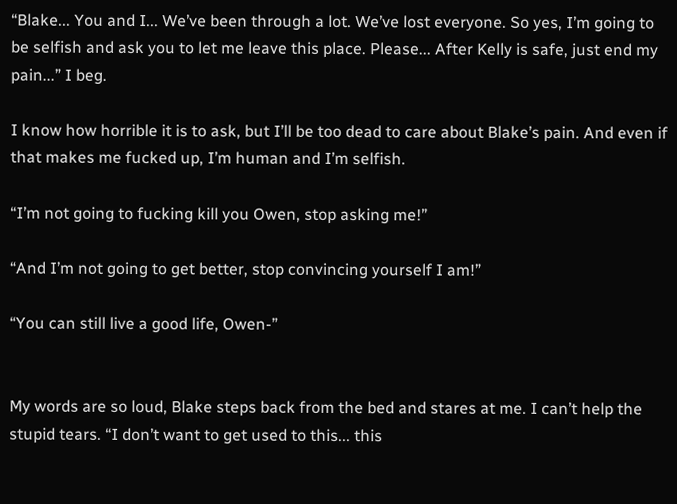“Blake... You and I... We’ve been through a lot. We’ve lost everyone. So yes, I’m going to be selfish and ask you to let me leave this place. Please... After Kelly is safe, just end my pain...” I beg.

I know how horrible it is to ask, but I’ll be too dead to care about Blake’s pain. And even if that makes me fucked up, I’m human and I’m selfish.

“I’m not going to fucking kill you Owen, stop asking me!”

“And I’m not going to get better, stop convincing yourself I am!”

“You can still live a good life, Owen-”


My words are so loud, Blake steps back from the bed and stares at me. I can’t help the stupid tears. “I don’t want to get used to this... this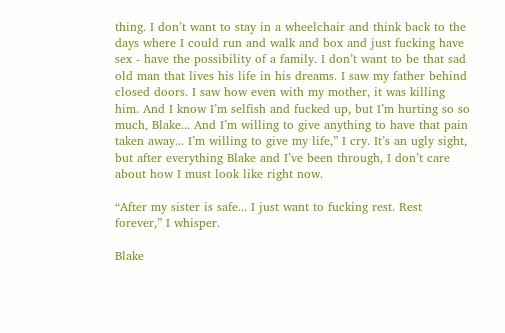thing. I don’t want to stay in a wheelchair and think back to the days where I could run and walk and box and just fucking have sex - have the possibility of a family. I don’t want to be that sad old man that lives his life in his dreams. I saw my father behind closed doors. I saw how even with my mother, it was killing him. And I know I’m selfish and fucked up, but I’m hurting so so much, Blake... And I’m willing to give anything to have that pain taken away... I’m willing to give my life,” I cry. It’s an ugly sight, but after everything Blake and I’ve been through, I don’t care about how I must look like right now.

“After my sister is safe... I just want to fucking rest. Rest forever,” I whisper.

Blake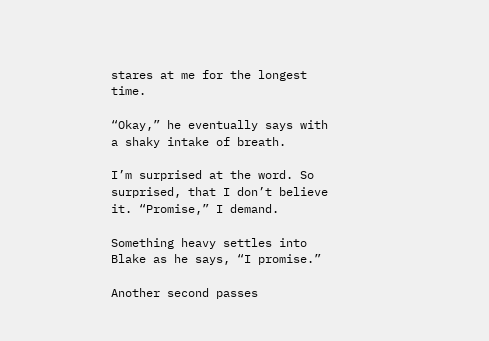stares at me for the longest time.

“Okay,” he eventually says with a shaky intake of breath.

I’m surprised at the word. So surprised, that I don’t believe it. “Promise,” I demand.

Something heavy settles into Blake as he says, “I promise.”

Another second passes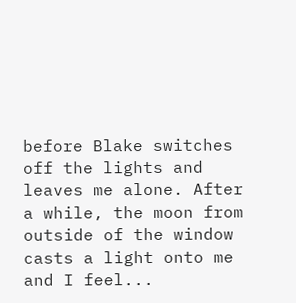before Blake switches off the lights and leaves me alone. After a while, the moon from outside of the window casts a light onto me and I feel...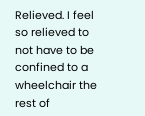Relieved. I feel so relieved to not have to be confined to a wheelchair the rest of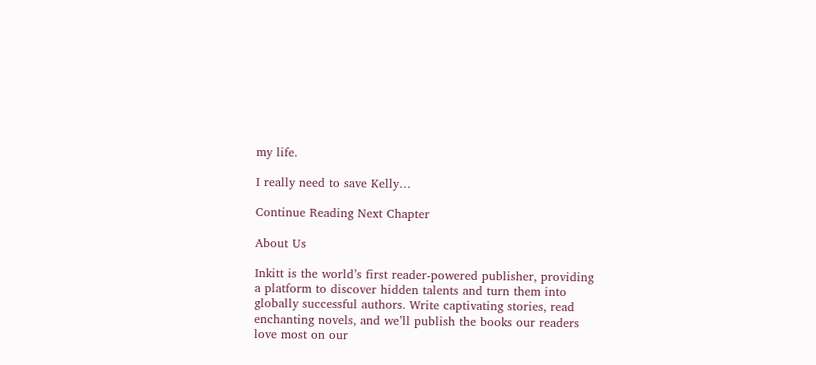my life.

I really need to save Kelly…

Continue Reading Next Chapter

About Us

Inkitt is the world’s first reader-powered publisher, providing a platform to discover hidden talents and turn them into globally successful authors. Write captivating stories, read enchanting novels, and we’ll publish the books our readers love most on our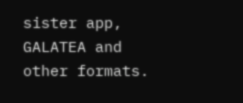sister app, GALATEA and other formats.